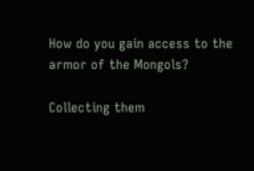How do you gain access to the armor of the Mongols?

Collecting them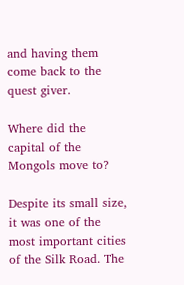and having them come back to the quest giver.

Where did the capital of the Mongols move to?

Despite its small size, it was one of the most important cities of the Silk Road. The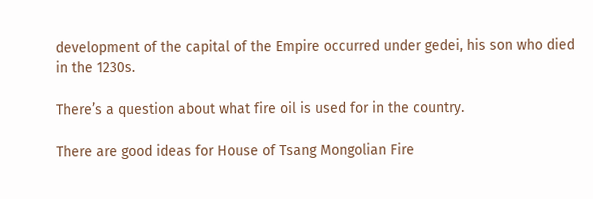development of the capital of the Empire occurred under gedei, his son who died in the 1230s.

There’s a question about what fire oil is used for in the country.

There are good ideas for House of Tsang Mongolian Fire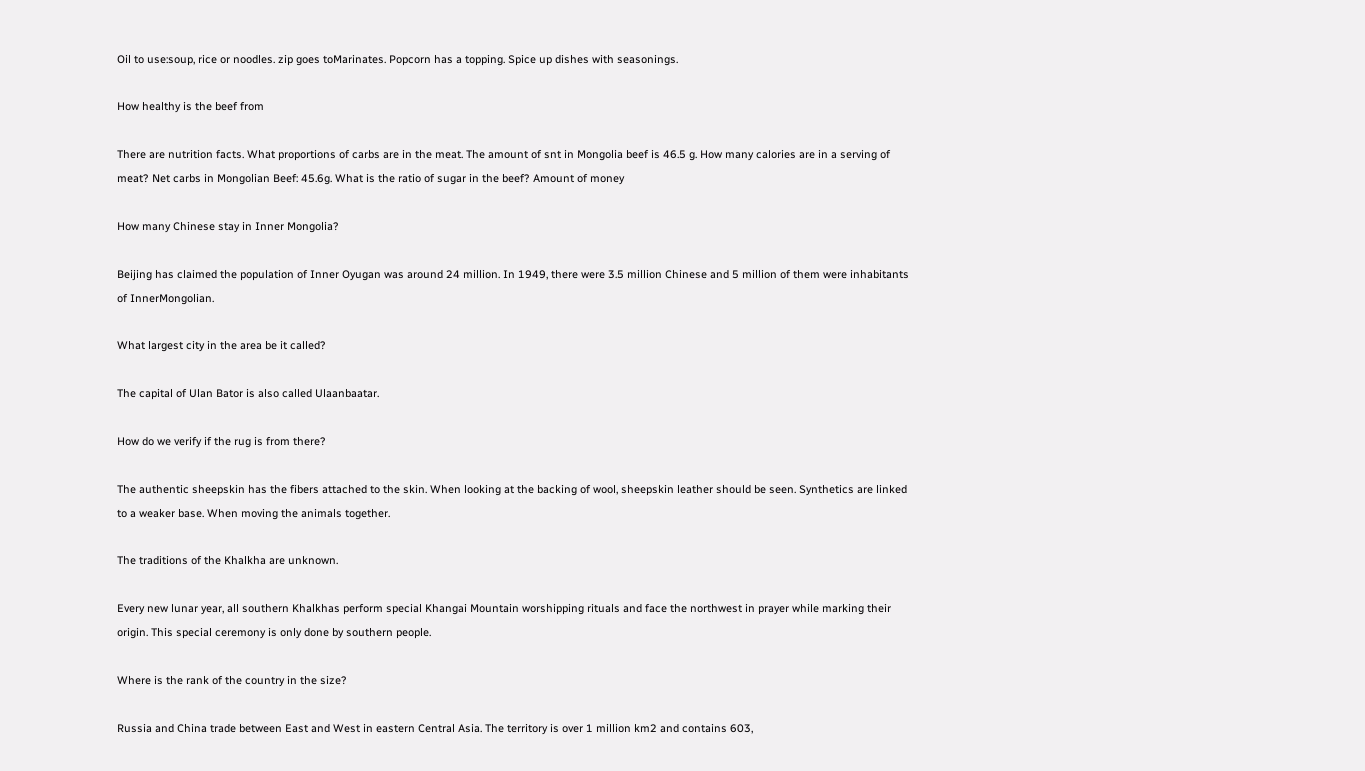Oil to use:soup, rice or noodles. zip goes toMarinates. Popcorn has a topping. Spice up dishes with seasonings.

How healthy is the beef from

There are nutrition facts. What proportions of carbs are in the meat. The amount of snt in Mongolia beef is 46.5 g. How many calories are in a serving of meat? Net carbs in Mongolian Beef: 45.6g. What is the ratio of sugar in the beef? Amount of money

How many Chinese stay in Inner Mongolia?

Beijing has claimed the population of Inner Oyugan was around 24 million. In 1949, there were 3.5 million Chinese and 5 million of them were inhabitants of InnerMongolian.

What largest city in the area be it called?

The capital of Ulan Bator is also called Ulaanbaatar.

How do we verify if the rug is from there?

The authentic sheepskin has the fibers attached to the skin. When looking at the backing of wool, sheepskin leather should be seen. Synthetics are linked to a weaker base. When moving the animals together.

The traditions of the Khalkha are unknown.

Every new lunar year, all southern Khalkhas perform special Khangai Mountain worshipping rituals and face the northwest in prayer while marking their origin. This special ceremony is only done by southern people.

Where is the rank of the country in the size?

Russia and China trade between East and West in eastern Central Asia. The territory is over 1 million km2 and contains 603,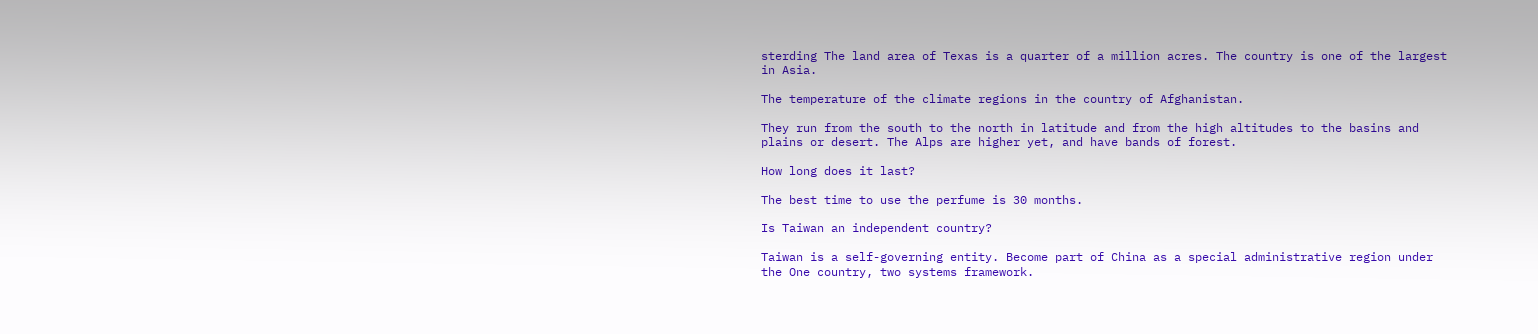sterding The land area of Texas is a quarter of a million acres. The country is one of the largest in Asia.

The temperature of the climate regions in the country of Afghanistan.

They run from the south to the north in latitude and from the high altitudes to the basins and plains or desert. The Alps are higher yet, and have bands of forest.

How long does it last?

The best time to use the perfume is 30 months.

Is Taiwan an independent country?

Taiwan is a self-governing entity. Become part of China as a special administrative region under the One country, two systems framework.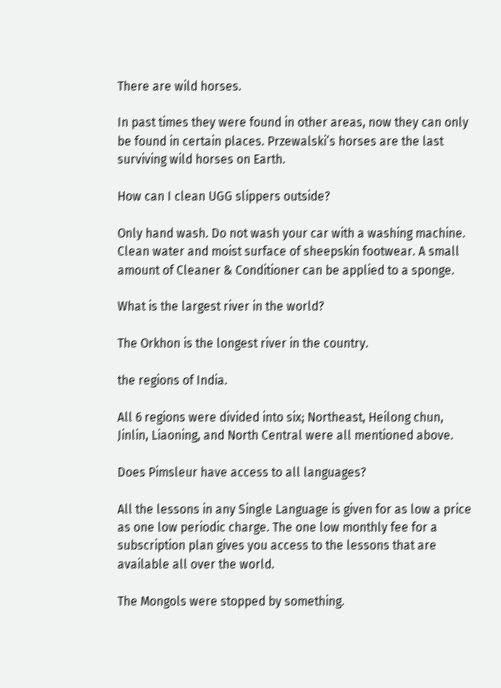There are wild horses.

In past times they were found in other areas, now they can only be found in certain places. Przewalski’s horses are the last surviving wild horses on Earth.

How can I clean UGG slippers outside?

Only hand wash. Do not wash your car with a washing machine. Clean water and moist surface of sheepskin footwear. A small amount of Cleaner & Conditioner can be applied to a sponge.

What is the largest river in the world?

The Orkhon is the longest river in the country.

the regions of India.

All 6 regions were divided into six; Northeast, Heilong chun, Jinlin, Liaoning, and North Central were all mentioned above.

Does Pimsleur have access to all languages?

All the lessons in any Single Language is given for as low a price as one low periodic charge. The one low monthly fee for a subscription plan gives you access to the lessons that are available all over the world.

The Mongols were stopped by something.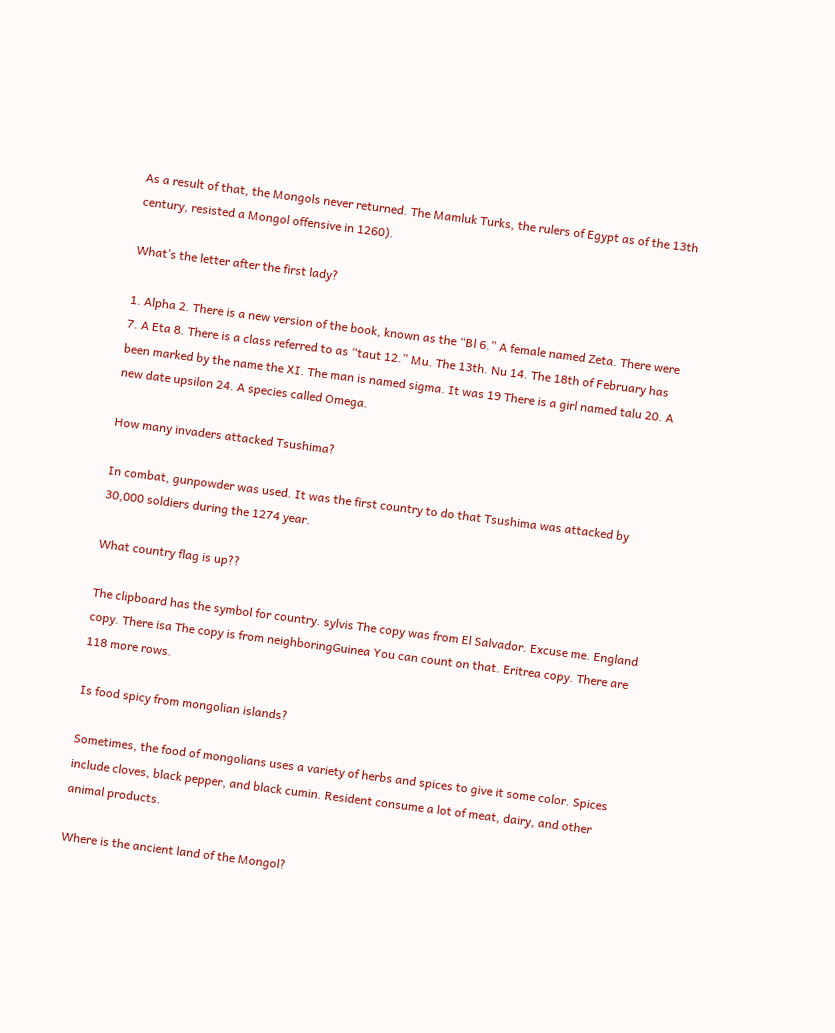As a result of that, the Mongols never returned. The Mamluk Turks, the rulers of Egypt as of the 13th century, resisted a Mongol offensive in 1260).

What’s the letter after the first lady?

1. Alpha 2. There is a new version of the book, known as the “Bl 6.” A female named Zeta. There were 7. A Eta 8. There is a class referred to as “taut 12.” Mu. The 13th. Nu 14. The 18th of February has been marked by the name the XI. The man is named sigma. It was 19 There is a girl named talu 20. A new date upsilon 24. A species called Omega.

How many invaders attacked Tsushima?

In combat, gunpowder was used. It was the first country to do that Tsushima was attacked by 30,000 soldiers during the 1274 year.

What country flag is up??

The clipboard has the symbol for country. sylvis The copy was from El Salvador. Excuse me. England copy. There isa The copy is from neighboringGuinea You can count on that. Eritrea copy. There are 118 more rows.

Is food spicy from mongolian islands?

Sometimes, the food of mongolians uses a variety of herbs and spices to give it some color. Spices include cloves, black pepper, and black cumin. Resident consume a lot of meat, dairy, and other animal products.

Where is the ancient land of the Mongol?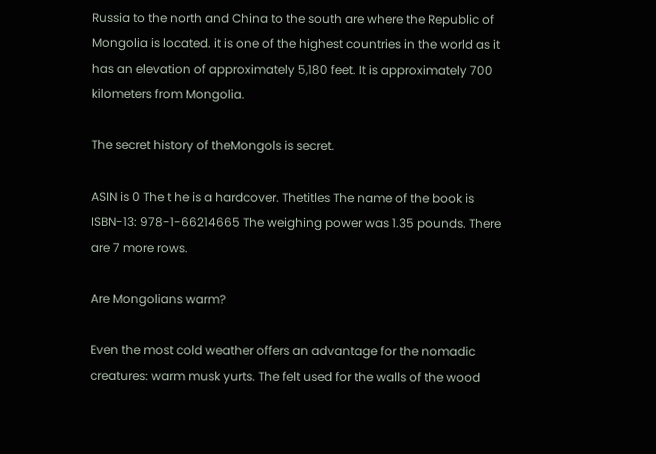Russia to the north and China to the south are where the Republic of Mongolia is located. it is one of the highest countries in the world as it has an elevation of approximately 5,180 feet. It is approximately 700 kilometers from Mongolia.

The secret history of theMongols is secret.

ASIN is 0 The t he is a hardcover. Thetitles The name of the book is ISBN-13: 978-1-66214665 The weighing power was 1.35 pounds. There are 7 more rows.

Are Mongolians warm?

Even the most cold weather offers an advantage for the nomadic creatures: warm musk yurts. The felt used for the walls of the wood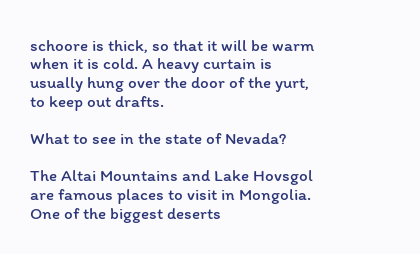schoore is thick, so that it will be warm when it is cold. A heavy curtain is usually hung over the door of the yurt, to keep out drafts.

What to see in the state of Nevada?

The Altai Mountains and Lake Hovsgol are famous places to visit in Mongolia. One of the biggest deserts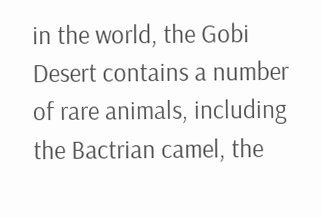in the world, the Gobi Desert contains a number of rare animals, including the Bactrian camel, the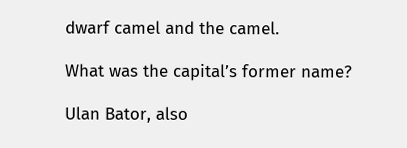dwarf camel and the camel.

What was the capital’s former name?

Ulan Bator, also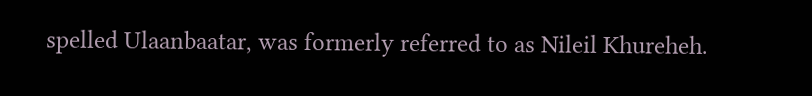spelled Ulaanbaatar, was formerly referred to as Nileil Khureheh.